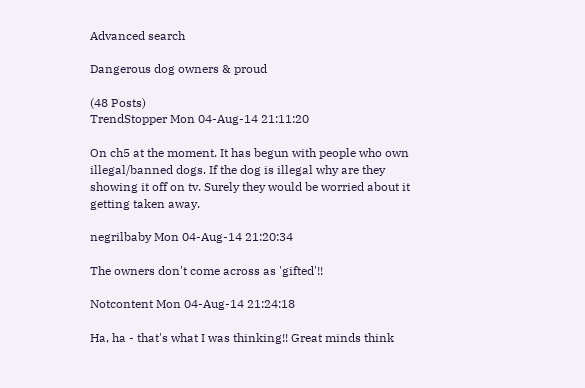Advanced search

Dangerous dog owners & proud

(48 Posts)
TrendStopper Mon 04-Aug-14 21:11:20

On ch5 at the moment. It has begun with people who own illegal/banned dogs. If the dog is illegal why are they showing it off on tv. Surely they would be worried about it getting taken away.

negrilbaby Mon 04-Aug-14 21:20:34

The owners don't come across as 'gifted'!!

Notcontent Mon 04-Aug-14 21:24:18

Ha, ha - that's what I was thinking!! Great minds think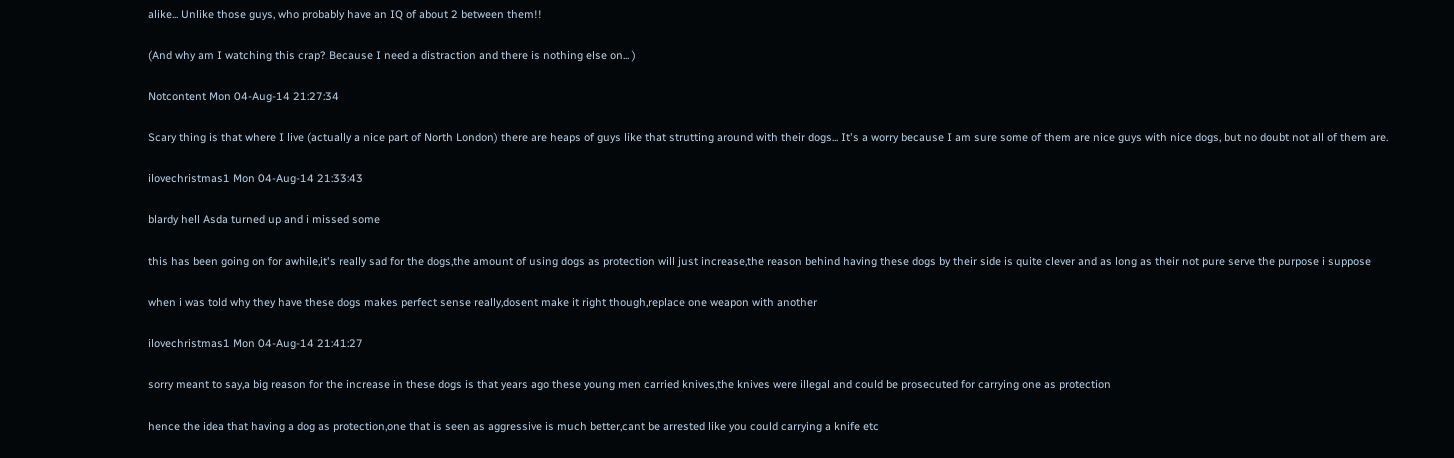alike... Unlike those guys, who probably have an IQ of about 2 between them!!

(And why am I watching this crap? Because I need a distraction and there is nothing else on... )

Notcontent Mon 04-Aug-14 21:27:34

Scary thing is that where I live (actually a nice part of North London) there are heaps of guys like that strutting around with their dogs... It's a worry because I am sure some of them are nice guys with nice dogs, but no doubt not all of them are.

ilovechristmas1 Mon 04-Aug-14 21:33:43

blardy hell Asda turned up and i missed some

this has been going on for awhile,it's really sad for the dogs,the amount of using dogs as protection will just increase,the reason behind having these dogs by their side is quite clever and as long as their not pure serve the purpose i suppose

when i was told why they have these dogs makes perfect sense really,dosent make it right though,replace one weapon with another

ilovechristmas1 Mon 04-Aug-14 21:41:27

sorry meant to say,a big reason for the increase in these dogs is that years ago these young men carried knives,the knives were illegal and could be prosecuted for carrying one as protection

hence the idea that having a dog as protection,one that is seen as aggressive is much better,cant be arrested like you could carrying a knife etc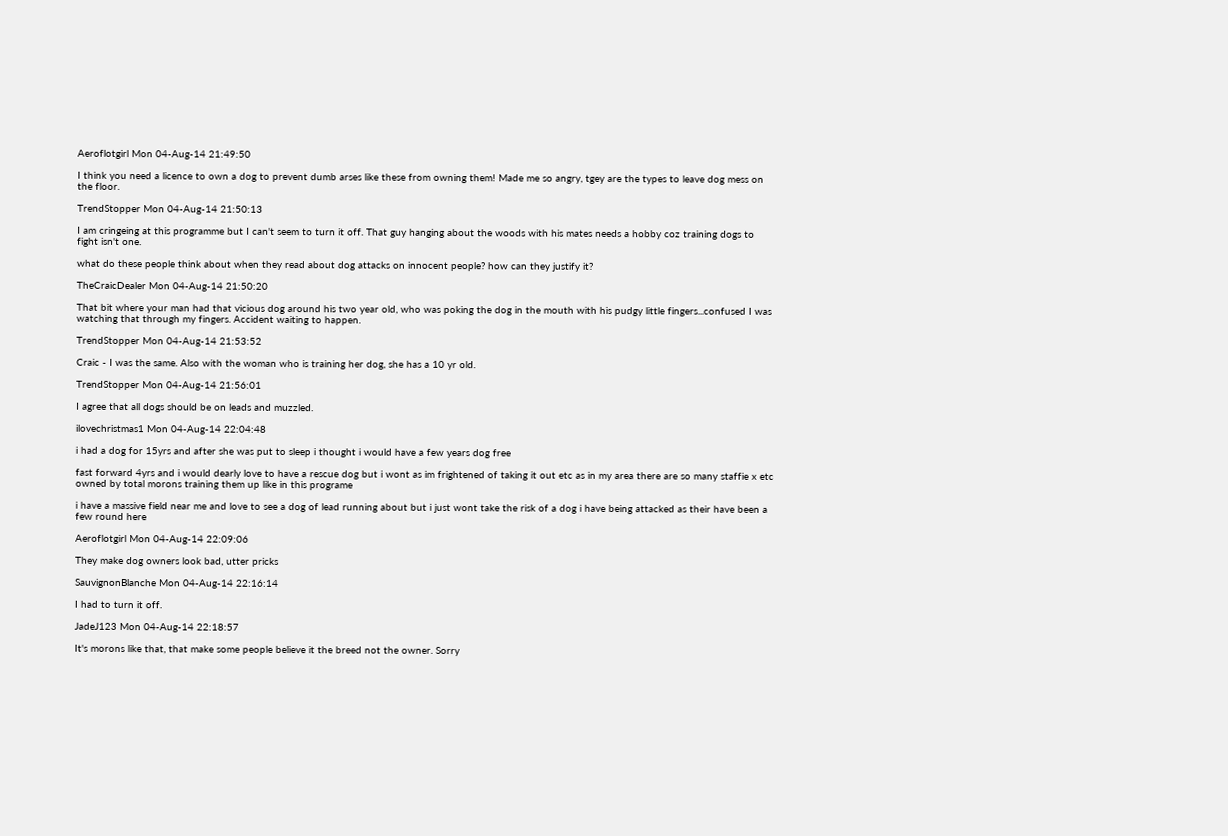Aeroflotgirl Mon 04-Aug-14 21:49:50

I think you need a licence to own a dog to prevent dumb arses like these from owning them! Made me so angry, tgey are the types to leave dog mess on the floor.

TrendStopper Mon 04-Aug-14 21:50:13

I am cringeing at this programme but I can't seem to turn it off. That guy hanging about the woods with his mates needs a hobby coz training dogs to fight isn't one.

what do these people think about when they read about dog attacks on innocent people? how can they justify it?

TheCraicDealer Mon 04-Aug-14 21:50:20

That bit where your man had that vicious dog around his two year old, who was poking the dog in the mouth with his pudgy little fingers...confused I was watching that through my fingers. Accident waiting to happen.

TrendStopper Mon 04-Aug-14 21:53:52

Craic - I was the same. Also with the woman who is training her dog, she has a 10 yr old.

TrendStopper Mon 04-Aug-14 21:56:01

I agree that all dogs should be on leads and muzzled.

ilovechristmas1 Mon 04-Aug-14 22:04:48

i had a dog for 15yrs and after she was put to sleep i thought i would have a few years dog free

fast forward 4yrs and i would dearly love to have a rescue dog but i wont as im frightened of taking it out etc as in my area there are so many staffie x etc owned by total morons training them up like in this programe

i have a massive field near me and love to see a dog of lead running about but i just wont take the risk of a dog i have being attacked as their have been a few round here

Aeroflotgirl Mon 04-Aug-14 22:09:06

They make dog owners look bad, utter pricks

SauvignonBlanche Mon 04-Aug-14 22:16:14

I had to turn it off.

JadeJ123 Mon 04-Aug-14 22:18:57

It's morons like that, that make some people believe it the breed not the owner. Sorry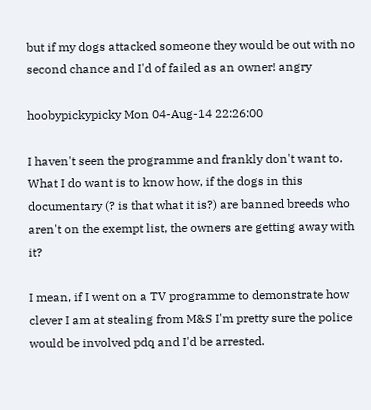but if my dogs attacked someone they would be out with no second chance and I'd of failed as an owner! angry

hoobypickypicky Mon 04-Aug-14 22:26:00

I haven't seen the programme and frankly don't want to. What I do want is to know how, if the dogs in this documentary (? is that what it is?) are banned breeds who aren't on the exempt list, the owners are getting away with it?

I mean, if I went on a TV programme to demonstrate how clever I am at stealing from M&S I'm pretty sure the police would be involved pdq and I'd be arrested.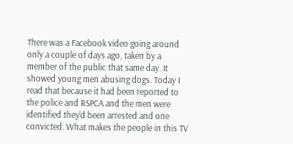There was a Facebook video going around only a couple of days ago, taken by a member of the public that same day. It showed young men abusing dogs. Today I read that because it had been reported to the police and RSPCA and the men were identified they'd been arrested and one convicted. What makes the people in this TV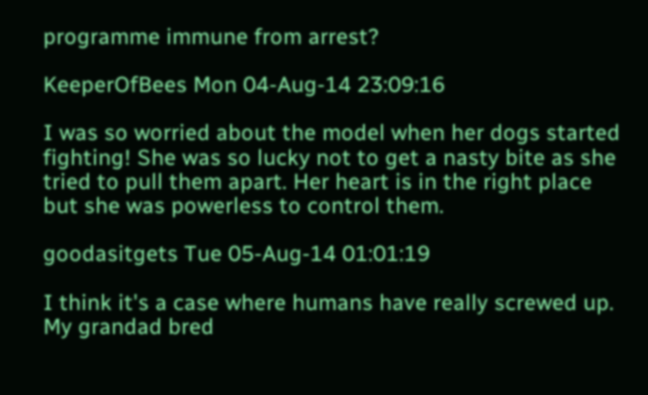programme immune from arrest?

KeeperOfBees Mon 04-Aug-14 23:09:16

I was so worried about the model when her dogs started fighting! She was so lucky not to get a nasty bite as she tried to pull them apart. Her heart is in the right place but she was powerless to control them.

goodasitgets Tue 05-Aug-14 01:01:19

I think it's a case where humans have really screwed up. My grandad bred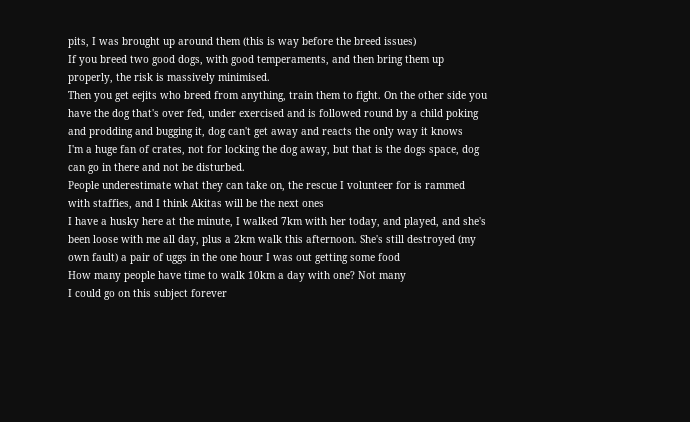pits, I was brought up around them (this is way before the breed issues)
If you breed two good dogs, with good temperaments, and then bring them up properly, the risk is massively minimised.
Then you get eejits who breed from anything, train them to fight. On the other side you have the dog that's over fed, under exercised and is followed round by a child poking and prodding and bugging it, dog can't get away and reacts the only way it knows
I'm a huge fan of crates, not for locking the dog away, but that is the dogs space, dog can go in there and not be disturbed.
People underestimate what they can take on, the rescue I volunteer for is rammed with staffies, and I think Akitas will be the next ones
I have a husky here at the minute, I walked 7km with her today, and played, and she's been loose with me all day, plus a 2km walk this afternoon. She's still destroyed (my own fault) a pair of uggs in the one hour I was out getting some food
How many people have time to walk 10km a day with one? Not many
I could go on this subject forever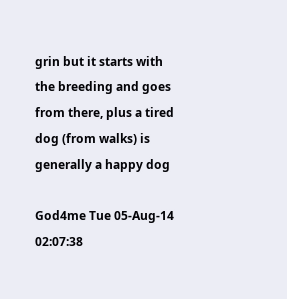grin but it starts with the breeding and goes from there, plus a tired dog (from walks) is generally a happy dog

God4me Tue 05-Aug-14 02:07:38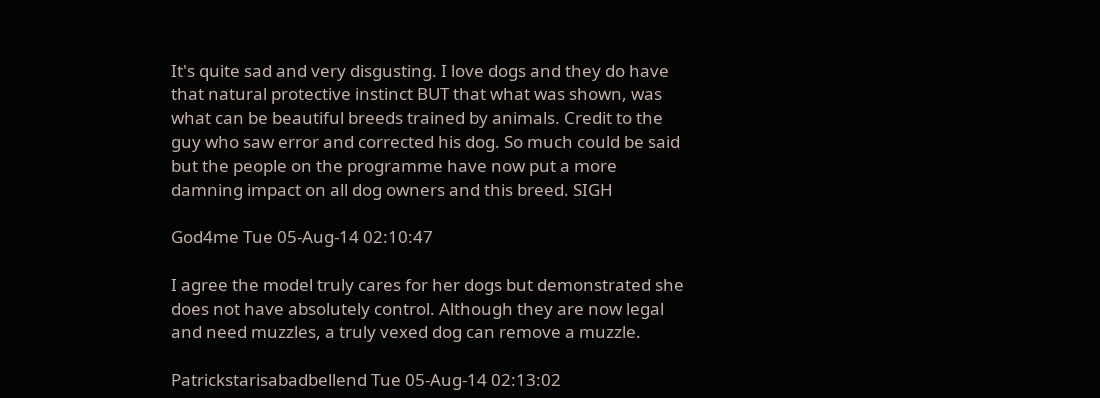It's quite sad and very disgusting. I love dogs and they do have that natural protective instinct BUT that what was shown, was what can be beautiful breeds trained by animals. Credit to the guy who saw error and corrected his dog. So much could be said but the people on the programme have now put a more damning impact on all dog owners and this breed. SIGH

God4me Tue 05-Aug-14 02:10:47

I agree the model truly cares for her dogs but demonstrated she does not have absolutely control. Although they are now legal and need muzzles, a truly vexed dog can remove a muzzle.

Patrickstarisabadbellend Tue 05-Aug-14 02:13:02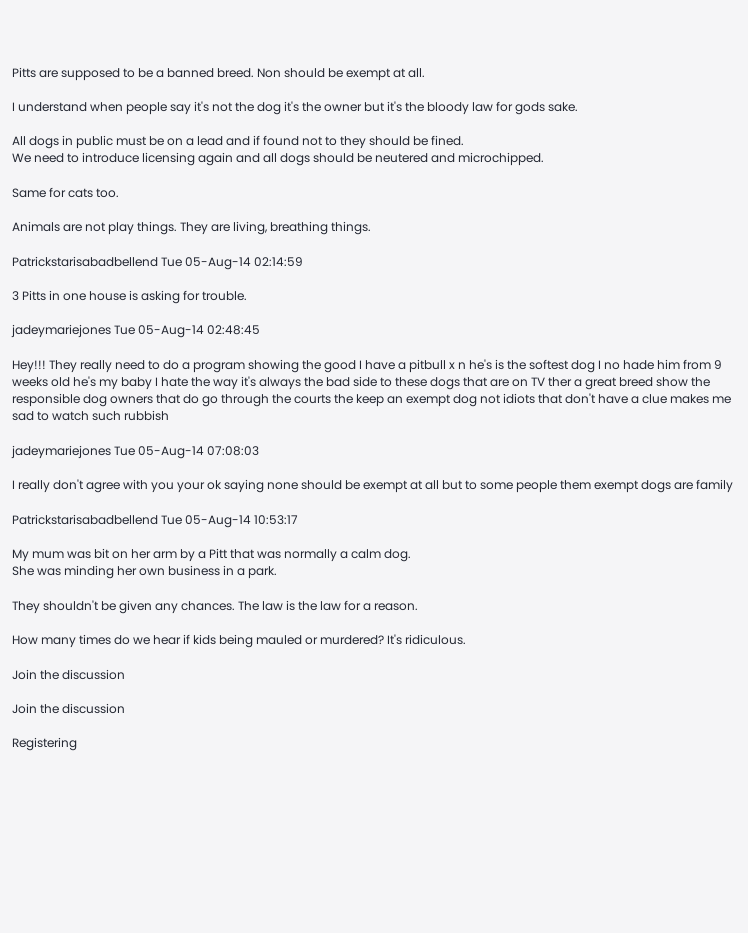Pitts are supposed to be a banned breed. Non should be exempt at all.

I understand when people say it's not the dog it's the owner but it's the bloody law for gods sake.

All dogs in public must be on a lead and if found not to they should be fined.
We need to introduce licensing again and all dogs should be neutered and microchipped.

Same for cats too.

Animals are not play things. They are living, breathing things.

Patrickstarisabadbellend Tue 05-Aug-14 02:14:59

3 Pitts in one house is asking for trouble.

jadeymariejones Tue 05-Aug-14 02:48:45

Hey!!! They really need to do a program showing the good I have a pitbull x n he's is the softest dog I no hade him from 9 weeks old he's my baby I hate the way it's always the bad side to these dogs that are on TV ther a great breed show the responsible dog owners that do go through the courts the keep an exempt dog not idiots that don't have a clue makes me sad to watch such rubbish

jadeymariejones Tue 05-Aug-14 07:08:03

I really don't agree with you your ok saying none should be exempt at all but to some people them exempt dogs are family

Patrickstarisabadbellend Tue 05-Aug-14 10:53:17

My mum was bit on her arm by a Pitt that was normally a calm dog.
She was minding her own business in a park.

They shouldn't be given any chances. The law is the law for a reason.

How many times do we hear if kids being mauled or murdered? It's ridiculous.

Join the discussion

Join the discussion

Registering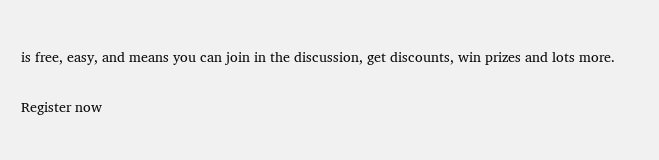is free, easy, and means you can join in the discussion, get discounts, win prizes and lots more.

Register now